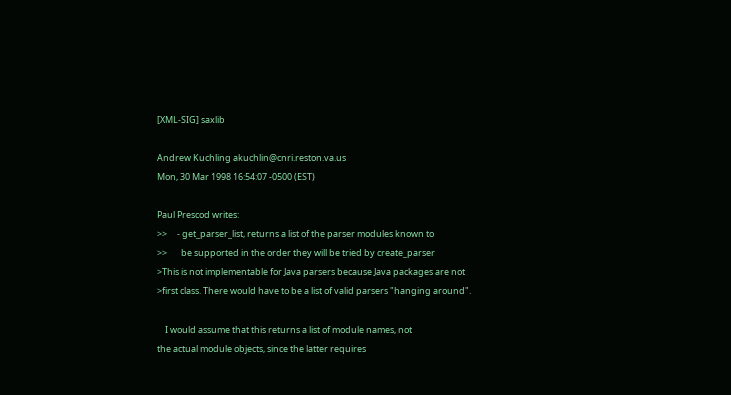[XML-SIG] saxlib

Andrew Kuchling akuchlin@cnri.reston.va.us
Mon, 30 Mar 1998 16:54:07 -0500 (EST)

Paul Prescod writes:
>>     - get_parser_list, returns a list of the parser modules known to
>>       be supported in the order they will be tried by create_parser
>This is not implementable for Java parsers because Java packages are not
>first class. There would have to be a list of valid parsers "hanging around".

    I would assume that this returns a list of module names, not
the actual module objects, since the latter requires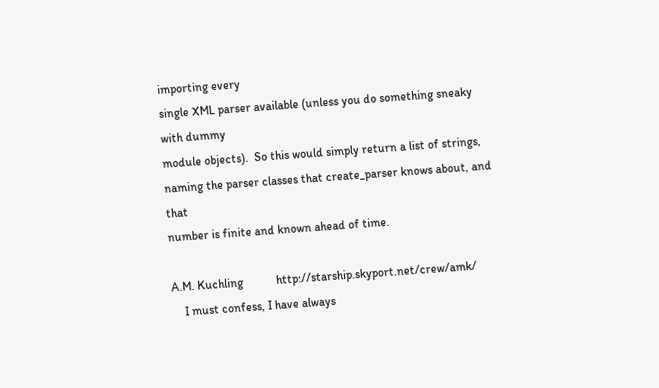importing every
single XML parser available (unless you do something sneaky with dummy
module objects).  So this would simply return a list of strings,
naming the parser classes that create_parser knows about, and that
number is finite and known ahead of time.

A.M. Kuchling           http://starship.skyport.net/crew/amk/
    I must confess, I have always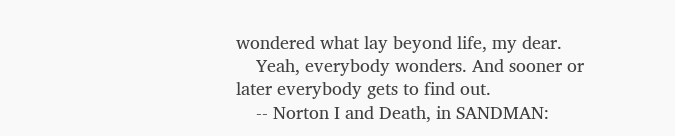wondered what lay beyond life, my dear.
    Yeah, everybody wonders. And sooner or later everybody gets to find out.
    -- Norton I and Death, in SANDMAN: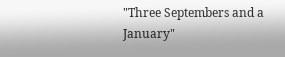"Three Septembers and a January"